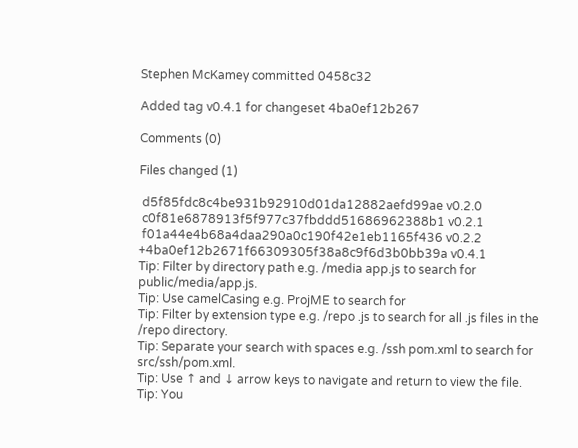Stephen McKamey committed 0458c32

Added tag v0.4.1 for changeset 4ba0ef12b267

Comments (0)

Files changed (1)

 d5f85fdc8c4be931b92910d01da12882aefd99ae v0.2.0
 c0f81e6878913f5f977c37fbddd51686962388b1 v0.2.1
 f01a44e4b68a4daa290a0c190f42e1eb1165f436 v0.2.2
+4ba0ef12b2671f66309305f38a8c9f6d3b0bb39a v0.4.1
Tip: Filter by directory path e.g. /media app.js to search for public/media/app.js.
Tip: Use camelCasing e.g. ProjME to search for
Tip: Filter by extension type e.g. /repo .js to search for all .js files in the /repo directory.
Tip: Separate your search with spaces e.g. /ssh pom.xml to search for src/ssh/pom.xml.
Tip: Use ↑ and ↓ arrow keys to navigate and return to view the file.
Tip: You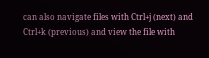can also navigate files with Ctrl+j (next) and Ctrl+k (previous) and view the file with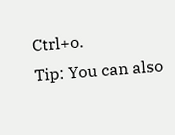Ctrl+o.
Tip: You can also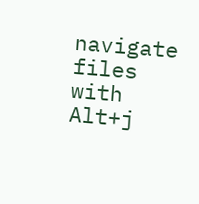navigate files with Alt+j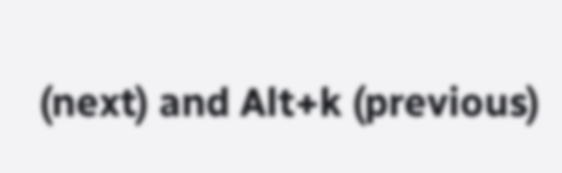(next) and Alt+k (previous)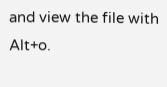and view the file with Alt+o.